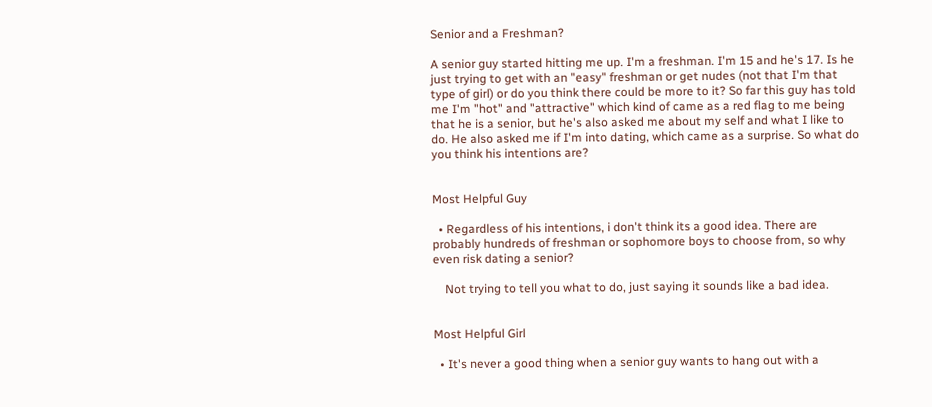Senior and a Freshman?

A senior guy started hitting me up. I'm a freshman. I'm 15 and he's 17. Is he just trying to get with an "easy" freshman or get nudes (not that I'm that type of girl) or do you think there could be more to it? So far this guy has told me I'm "hot" and "attractive" which kind of came as a red flag to me being that he is a senior, but he's also asked me about my self and what I like to do. He also asked me if I'm into dating, which came as a surprise. So what do you think his intentions are?


Most Helpful Guy

  • Regardless of his intentions, i don't think its a good idea. There are probably hundreds of freshman or sophomore boys to choose from, so why even risk dating a senior?

    Not trying to tell you what to do, just saying it sounds like a bad idea.


Most Helpful Girl

  • It's never a good thing when a senior guy wants to hang out with a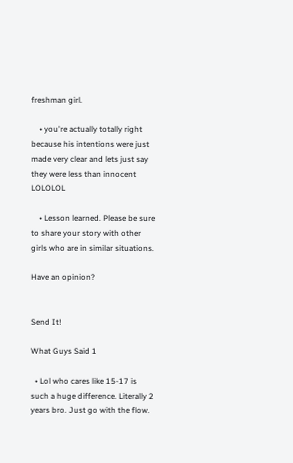freshman girl.

    • you're actually totally right because his intentions were just made very clear and lets just say they were less than innocent LOLOLOL

    • Lesson learned. Please be sure to share your story with other girls who are in similar situations.

Have an opinion?


Send It!

What Guys Said 1

  • Lol who cares like 15-17 is such a huge difference. Literally 2 years bro. Just go with the flow.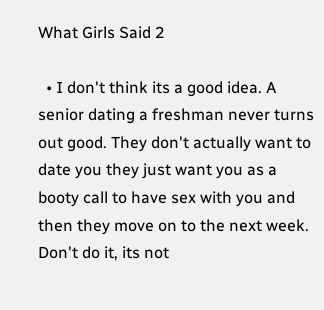What Girls Said 2

  • I don't think its a good idea. A senior dating a freshman never turns out good. They don't actually want to date you they just want you as a booty call to have sex with you and then they move on to the next week. Don't do it, its not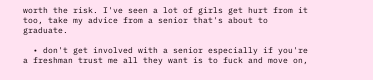worth the risk. I've seen a lot of girls get hurt from it too, take my advice from a senior that's about to graduate.

  • don't get involved with a senior especially if you're a freshman trust me all they want is to fuck and move on,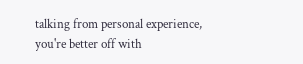talking from personal experience, you're better off with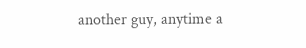another guy, anytime a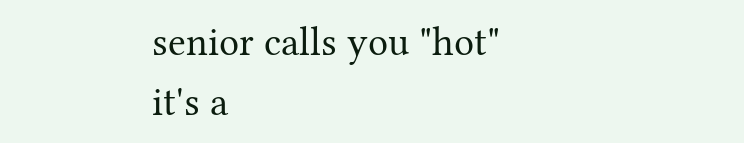senior calls you "hot" it's a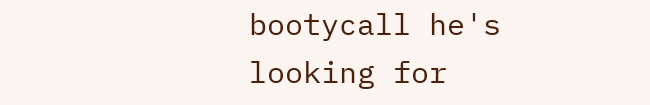bootycall he's looking for